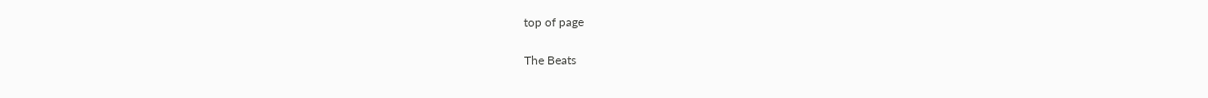top of page

The Beats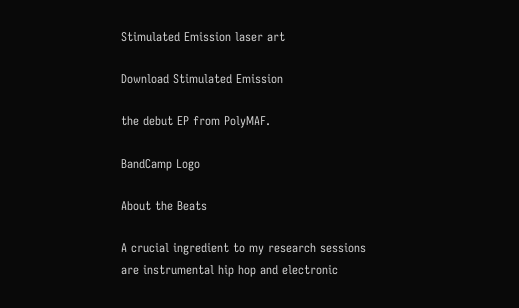Stimulated Emission laser art

Download Stimulated Emission

the debut EP from PolyMAF.

BandCamp Logo

About the Beats

A crucial ingredient to my research sessions are instrumental hip hop and electronic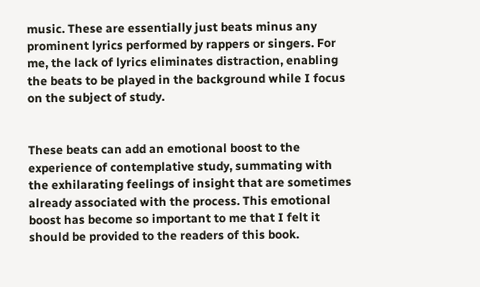music. These are essentially just beats minus any prominent lyrics performed by rappers or singers. For me, the lack of lyrics eliminates distraction, enabling the beats to be played in the background while I focus on the subject of study.


These beats can add an emotional boost to the experience of contemplative study, summating with the exhilarating feelings of insight that are sometimes already associated with the process. This emotional boost has become so important to me that I felt it should be provided to the readers of this book.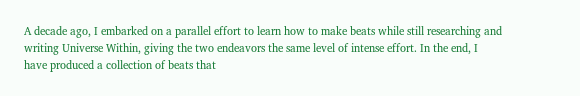A decade ago, I embarked on a parallel effort to learn how to make beats while still researching and writing Universe Within, giving the two endeavors the same level of intense effort. In the end, I have produced a collection of beats that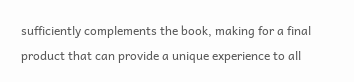sufficiently complements the book, making for a final product that can provide a unique experience to all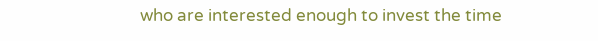who are interested enough to invest the time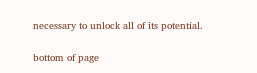necessary to unlock all of its potential.

bottom of page